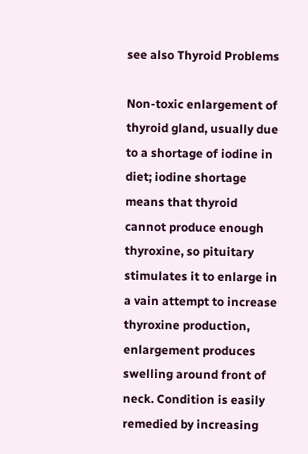see also Thyroid Problems

Non-toxic enlargement of thyroid gland, usually due to a shortage of iodine in diet; iodine shortage means that thyroid cannot produce enough thyroxine, so pituitary stimulates it to enlarge in a vain attempt to increase thyroxine production, enlargement produces swelling around front of neck. Condition is easily remedied by increasing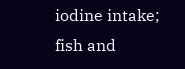iodine intake; fish and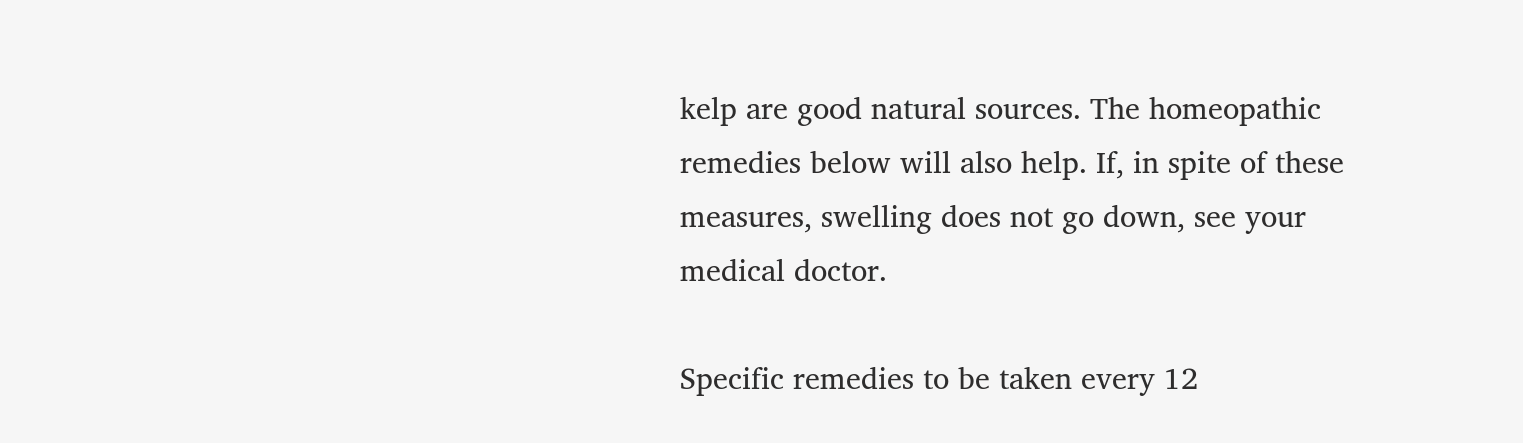kelp are good natural sources. The homeopathic remedies below will also help. If, in spite of these measures, swelling does not go down, see your medical doctor.

Specific remedies to be taken every 12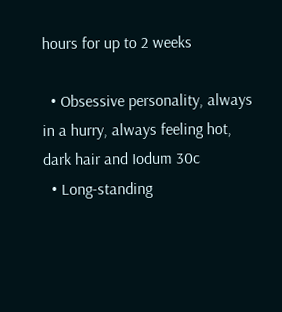hours for up to 2 weeks

  • Obsessive personality, always in a hurry, always feeling hot, dark hair and Iodum 30c
  • Long-standing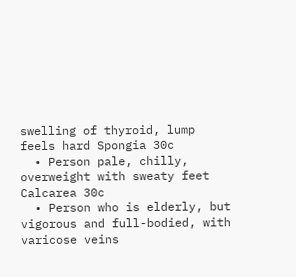swelling of thyroid, lump feels hard Spongia 30c
  • Person pale, chilly, overweight with sweaty feet Calcarea 30c
  • Person who is elderly, but vigorous and full-bodied, with varicose veins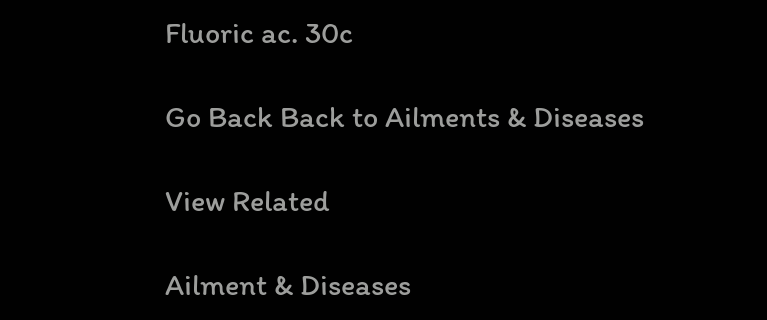Fluoric ac. 30c

Go Back Back to Ailments & Diseases

View Related

Ailment & Diseases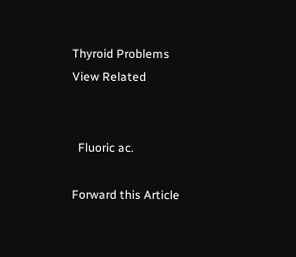Thyroid Problems
View Related


  Fluoric ac.

Forward this Article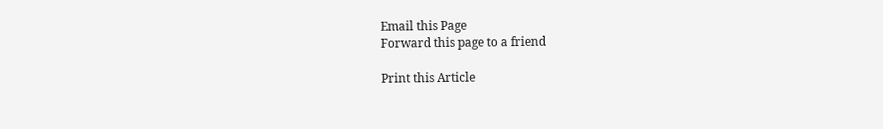Email this Page
Forward this page to a friend

Print this Article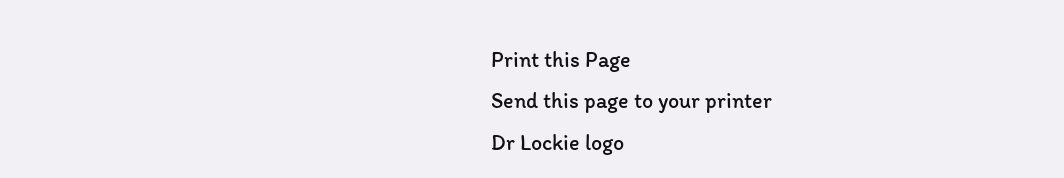Print this Page
Send this page to your printer
Dr Lockie logo